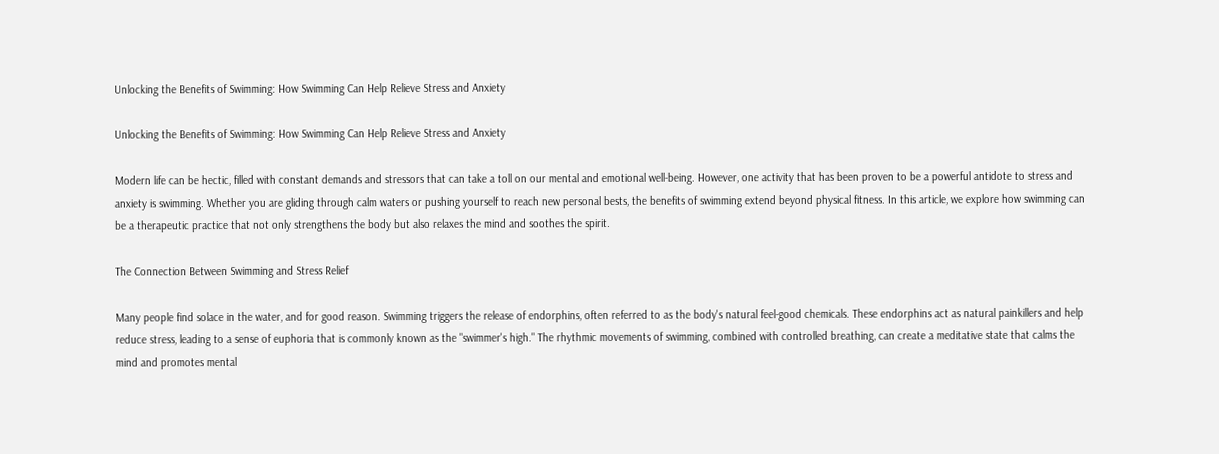Unlocking the Benefits of Swimming: How Swimming Can Help Relieve Stress and Anxiety

Unlocking the Benefits of Swimming: How Swimming Can Help Relieve Stress and Anxiety

Modern life can be hectic, filled with constant demands and stressors that can take a toll on our mental and emotional well-being. However, one activity that has been proven to be a powerful antidote to stress and anxiety is swimming. Whether you are gliding through calm waters or pushing yourself to reach new personal bests, the benefits of swimming extend beyond physical fitness. In this article, we explore how swimming can be a therapeutic practice that not only strengthens the body but also relaxes the mind and soothes the spirit.

The Connection Between Swimming and Stress Relief

Many people find solace in the water, and for good reason. Swimming triggers the release of endorphins, often referred to as the body's natural feel-good chemicals. These endorphins act as natural painkillers and help reduce stress, leading to a sense of euphoria that is commonly known as the "swimmer's high." The rhythmic movements of swimming, combined with controlled breathing, can create a meditative state that calms the mind and promotes mental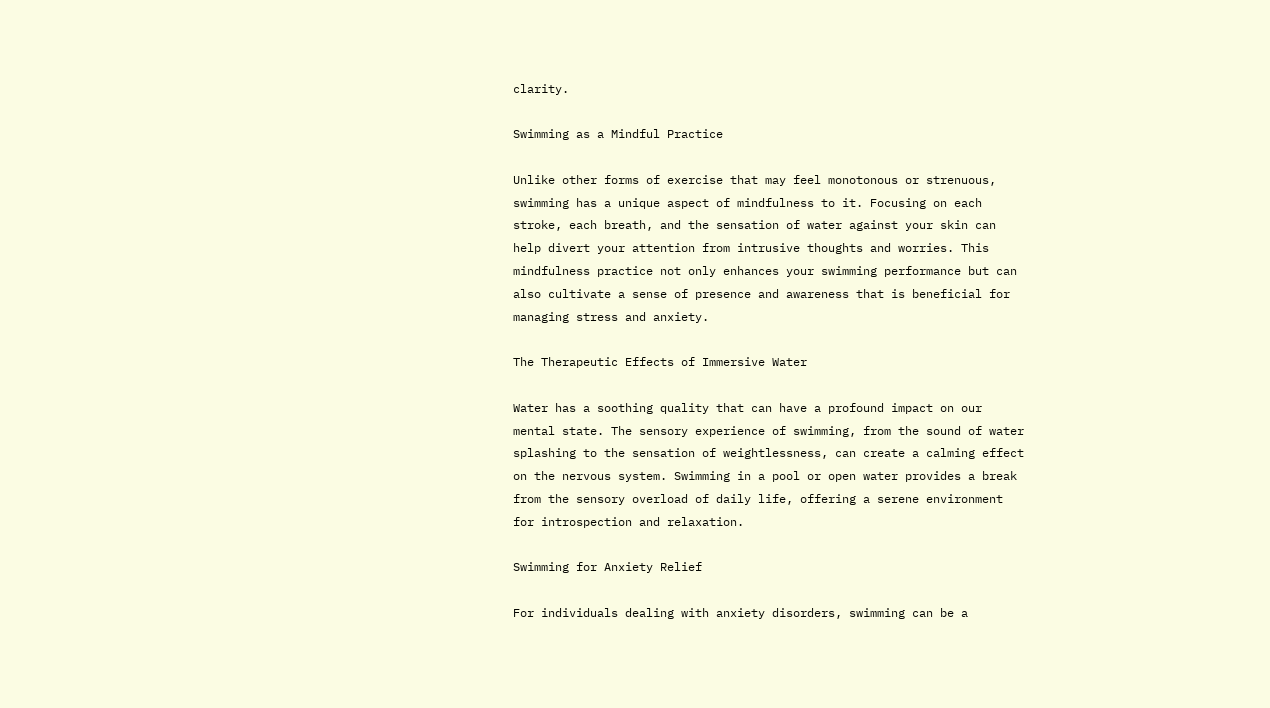clarity.

Swimming as a Mindful Practice

Unlike other forms of exercise that may feel monotonous or strenuous, swimming has a unique aspect of mindfulness to it. Focusing on each stroke, each breath, and the sensation of water against your skin can help divert your attention from intrusive thoughts and worries. This mindfulness practice not only enhances your swimming performance but can also cultivate a sense of presence and awareness that is beneficial for managing stress and anxiety.

The Therapeutic Effects of Immersive Water

Water has a soothing quality that can have a profound impact on our mental state. The sensory experience of swimming, from the sound of water splashing to the sensation of weightlessness, can create a calming effect on the nervous system. Swimming in a pool or open water provides a break from the sensory overload of daily life, offering a serene environment for introspection and relaxation.

Swimming for Anxiety Relief

For individuals dealing with anxiety disorders, swimming can be a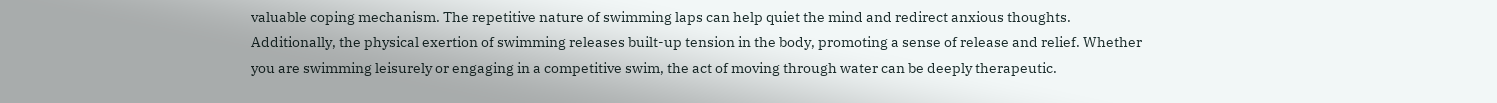valuable coping mechanism. The repetitive nature of swimming laps can help quiet the mind and redirect anxious thoughts. Additionally, the physical exertion of swimming releases built-up tension in the body, promoting a sense of release and relief. Whether you are swimming leisurely or engaging in a competitive swim, the act of moving through water can be deeply therapeutic.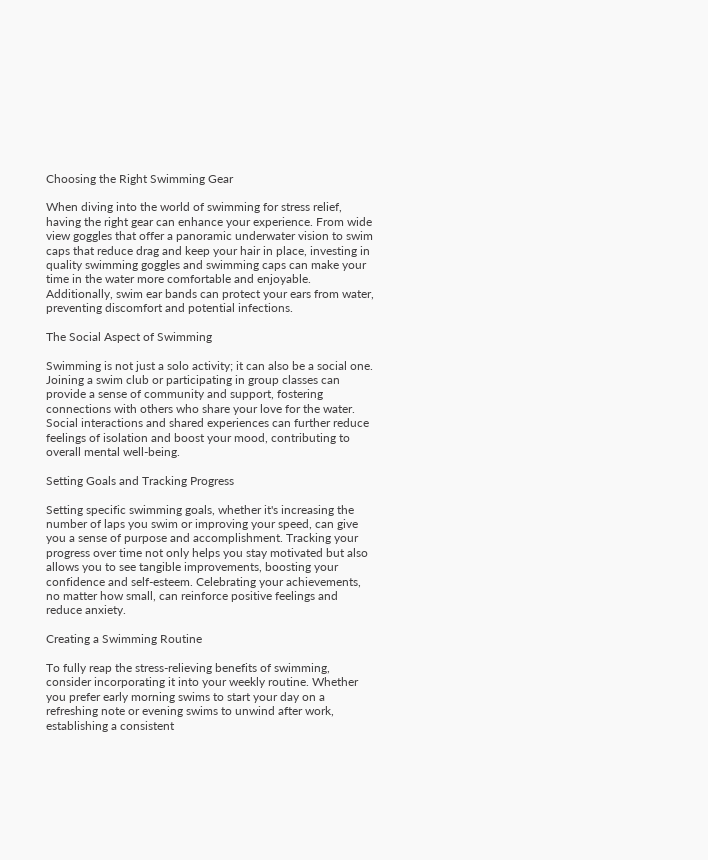Choosing the Right Swimming Gear

When diving into the world of swimming for stress relief, having the right gear can enhance your experience. From wide view goggles that offer a panoramic underwater vision to swim caps that reduce drag and keep your hair in place, investing in quality swimming goggles and swimming caps can make your time in the water more comfortable and enjoyable. Additionally, swim ear bands can protect your ears from water, preventing discomfort and potential infections.

The Social Aspect of Swimming

Swimming is not just a solo activity; it can also be a social one. Joining a swim club or participating in group classes can provide a sense of community and support, fostering connections with others who share your love for the water. Social interactions and shared experiences can further reduce feelings of isolation and boost your mood, contributing to overall mental well-being.

Setting Goals and Tracking Progress

Setting specific swimming goals, whether it's increasing the number of laps you swim or improving your speed, can give you a sense of purpose and accomplishment. Tracking your progress over time not only helps you stay motivated but also allows you to see tangible improvements, boosting your confidence and self-esteem. Celebrating your achievements, no matter how small, can reinforce positive feelings and reduce anxiety.

Creating a Swimming Routine

To fully reap the stress-relieving benefits of swimming, consider incorporating it into your weekly routine. Whether you prefer early morning swims to start your day on a refreshing note or evening swims to unwind after work, establishing a consistent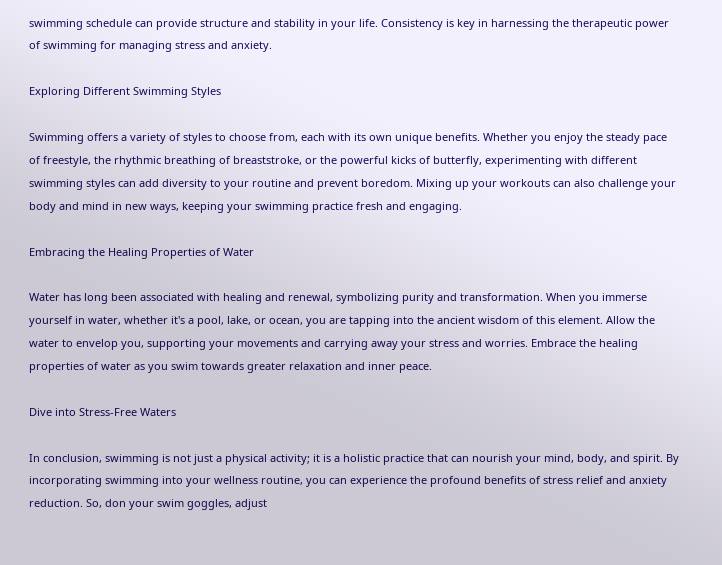swimming schedule can provide structure and stability in your life. Consistency is key in harnessing the therapeutic power of swimming for managing stress and anxiety.

Exploring Different Swimming Styles

Swimming offers a variety of styles to choose from, each with its own unique benefits. Whether you enjoy the steady pace of freestyle, the rhythmic breathing of breaststroke, or the powerful kicks of butterfly, experimenting with different swimming styles can add diversity to your routine and prevent boredom. Mixing up your workouts can also challenge your body and mind in new ways, keeping your swimming practice fresh and engaging.

Embracing the Healing Properties of Water

Water has long been associated with healing and renewal, symbolizing purity and transformation. When you immerse yourself in water, whether it's a pool, lake, or ocean, you are tapping into the ancient wisdom of this element. Allow the water to envelop you, supporting your movements and carrying away your stress and worries. Embrace the healing properties of water as you swim towards greater relaxation and inner peace.

Dive into Stress-Free Waters

In conclusion, swimming is not just a physical activity; it is a holistic practice that can nourish your mind, body, and spirit. By incorporating swimming into your wellness routine, you can experience the profound benefits of stress relief and anxiety reduction. So, don your swim goggles, adjust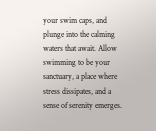your swim caps, and plunge into the calming waters that await. Allow swimming to be your sanctuary, a place where stress dissipates, and a sense of serenity emerges.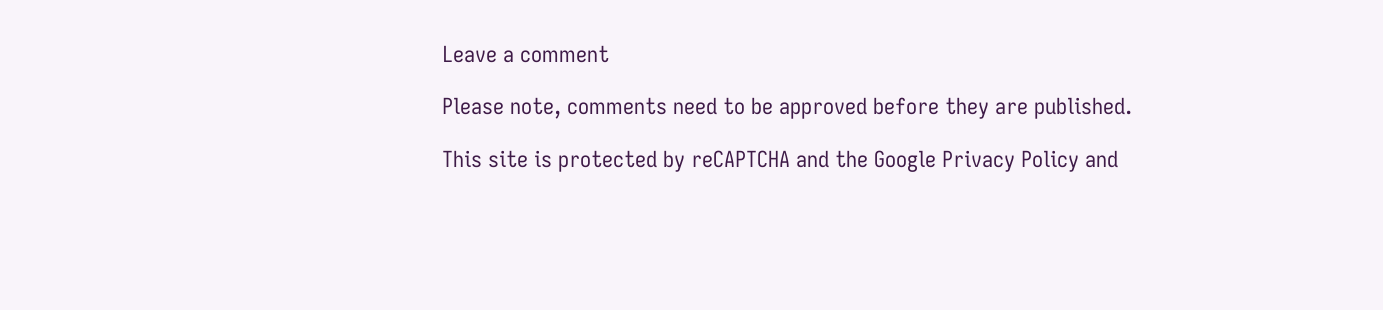Leave a comment

Please note, comments need to be approved before they are published.

This site is protected by reCAPTCHA and the Google Privacy Policy and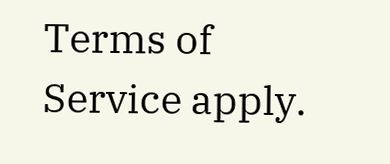Terms of Service apply.